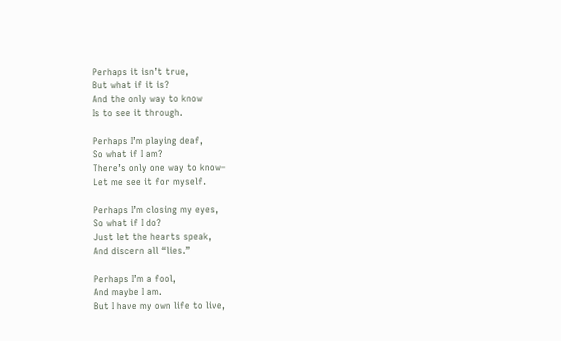Perhaps it isn’t true,
But what if it is?
And the only way to know
Is to see it through.

Perhaps I’m playing deaf,
So what if I am?
There’s only one way to know–
Let me see it for myself.

Perhaps I’m closing my eyes,
So what if I do?
Just let the hearts speak,
And discern all “lies.”

Perhaps I’m a fool,
And maybe I am.
But I have my own life to live,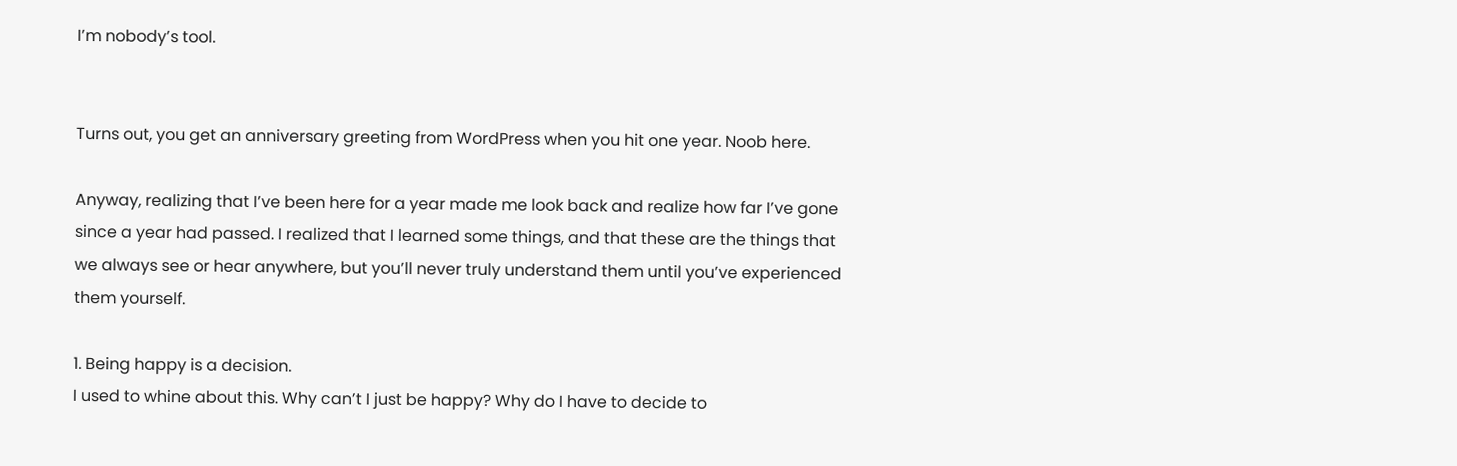I’m nobody’s tool.


Turns out, you get an anniversary greeting from WordPress when you hit one year. Noob here.

Anyway, realizing that I’ve been here for a year made me look back and realize how far I’ve gone since a year had passed. I realized that I learned some things, and that these are the things that we always see or hear anywhere, but you’ll never truly understand them until you’ve experienced them yourself.

1. Being happy is a decision.
I used to whine about this. Why can’t I just be happy? Why do I have to decide to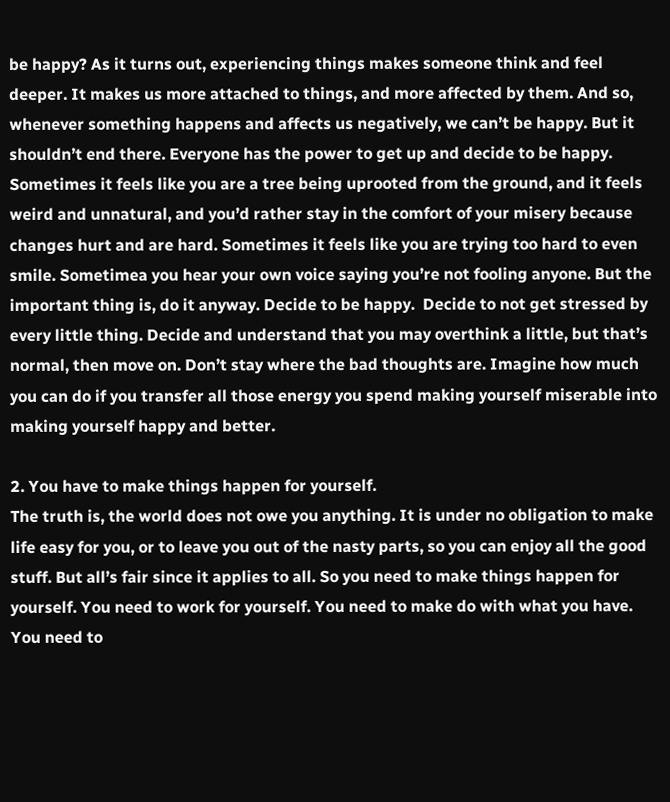be happy? As it turns out, experiencing things makes someone think and feel deeper. It makes us more attached to things, and more affected by them. And so, whenever something happens and affects us negatively, we can’t be happy. But it shouldn’t end there. Everyone has the power to get up and decide to be happy. Sometimes it feels like you are a tree being uprooted from the ground, and it feels weird and unnatural, and you’d rather stay in the comfort of your misery because changes hurt and are hard. Sometimes it feels like you are trying too hard to even smile. Sometimea you hear your own voice saying you’re not fooling anyone. But the important thing is, do it anyway. Decide to be happy.  Decide to not get stressed by every little thing. Decide and understand that you may overthink a little, but that’s normal, then move on. Don’t stay where the bad thoughts are. Imagine how much you can do if you transfer all those energy you spend making yourself miserable into making yourself happy and better.

2. You have to make things happen for yourself.
The truth is, the world does not owe you anything. It is under no obligation to make life easy for you, or to leave you out of the nasty parts, so you can enjoy all the good stuff. But all’s fair since it applies to all. So you need to make things happen for yourself. You need to work for yourself. You need to make do with what you have. You need to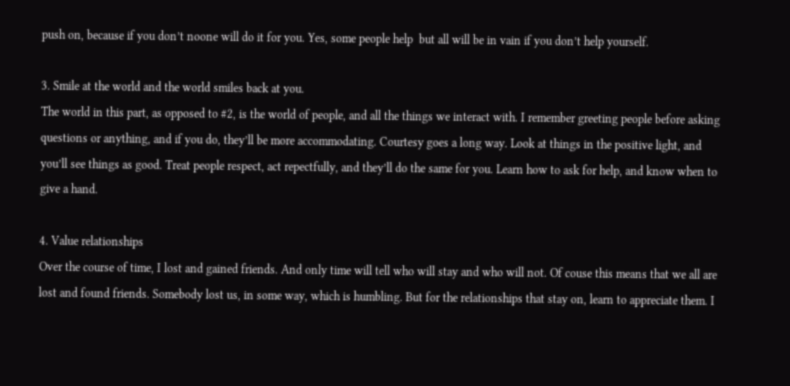push on, because if you don’t noone will do it for you. Yes, some people help  but all will be in vain if you don’t help yourself.

3. Smile at the world and the world smiles back at you.
The world in this part, as opposed to #2, is the world of people, and all the things we interact with. I remember greeting people before asking questions or anything, and if you do, they’ll be more accommodating. Courtesy goes a long way. Look at things in the positive light, and you’ll see things as good. Treat people respect, act repectfully, and they’ll do the same for you. Learn how to ask for help, and know when to give a hand.

4. Value relationships
Over the course of time, I lost and gained friends. And only time will tell who will stay and who will not. Of couse this means that we all are lost and found friends. Somebody lost us, in some way, which is humbling. But for the relationships that stay on, learn to appreciate them. I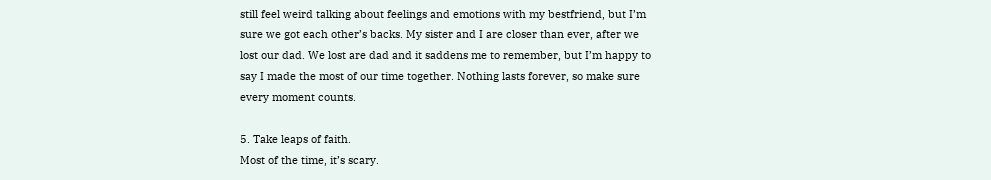still feel weird talking about feelings and emotions with my bestfriend, but I’m sure we got each other’s backs. My sister and I are closer than ever, after we lost our dad. We lost are dad and it saddens me to remember, but I’m happy to say I made the most of our time together. Nothing lasts forever, so make sure every moment counts.

5. Take leaps of faith.
Most of the time, it’s scary.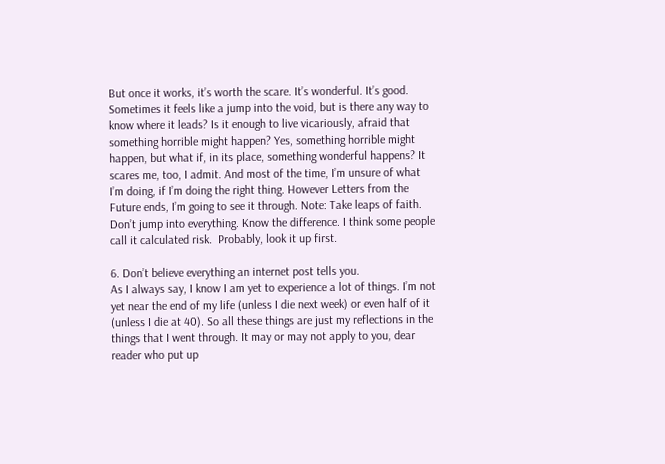But once it works, it’s worth the scare. It’s wonderful. It’s good. Sometimes it feels like a jump into the void, but is there any way to know where it leads? Is it enough to live vicariously, afraid that something horrible might happen? Yes, something horrible might happen, but what if, in its place, something wonderful happens? It scares me, too, I admit. And most of the time, I’m unsure of what I’m doing, if I’m doing the right thing. However Letters from the Future ends, I’m going to see it through. Note: Take leaps of faith. Don’t jump into everything. Know the difference. I think some people call it calculated risk.  Probably, look it up first.

6. Don’t believe everything an internet post tells you.
As I always say, I know I am yet to experience a lot of things. I’m not yet near the end of my life (unless I die next week) or even half of it (unless I die at 40). So all these things are just my reflections in the things that I went through. It may or may not apply to you, dear reader who put up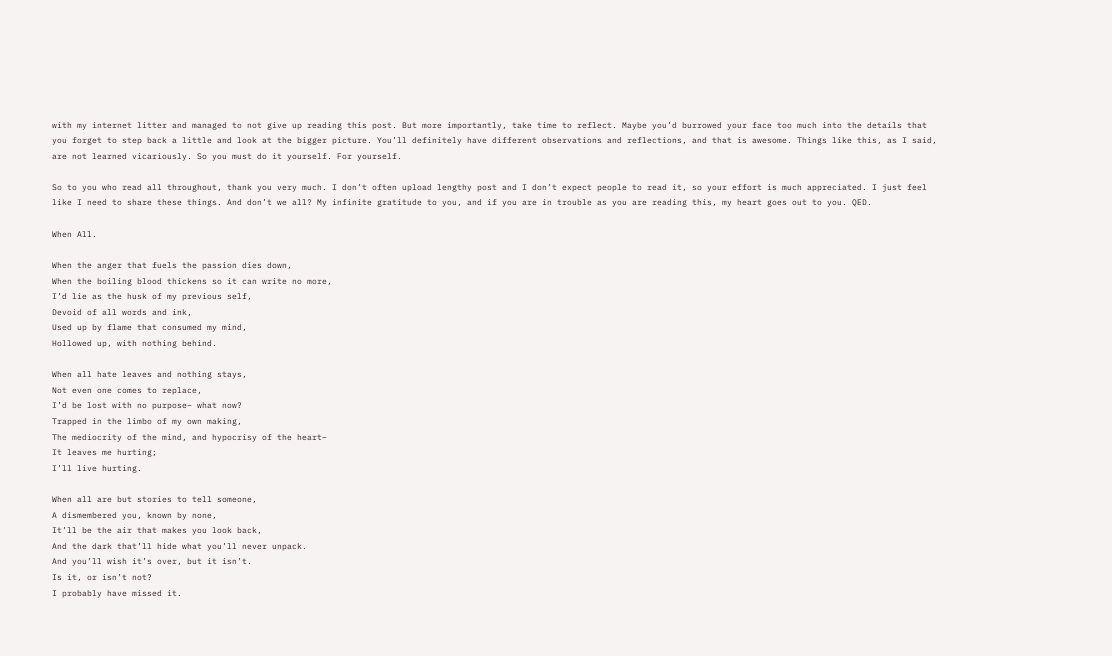with my internet litter and managed to not give up reading this post. But more importantly, take time to reflect. Maybe you’d burrowed your face too much into the details that you forget to step back a little and look at the bigger picture. You’ll definitely have different observations and reflections, and that is awesome. Things like this, as I said, are not learned vicariously. So you must do it yourself. For yourself.

So to you who read all throughout, thank you very much. I don’t often upload lengthy post and I don’t expect people to read it, so your effort is much appreciated. I just feel like I need to share these things. And don’t we all? My infinite gratitude to you, and if you are in trouble as you are reading this, my heart goes out to you. QED.

When All.

When the anger that fuels the passion dies down,
When the boiling blood thickens so it can write no more,
I’d lie as the husk of my previous self,
Devoid of all words and ink,
Used up by flame that consumed my mind,
Hollowed up, with nothing behind.

When all hate leaves and nothing stays,
Not even one comes to replace,
I’d be lost with no purpose– what now?
Trapped in the limbo of my own making,
The mediocrity of the mind, and hypocrisy of the heart–
It leaves me hurting;
I’ll live hurting.

When all are but stories to tell someone,
A dismembered you, known by none,
It’ll be the air that makes you look back,
And the dark that’ll hide what you’ll never unpack.
And you’ll wish it’s over, but it isn’t.
Is it, or isn’t not?
I probably have missed it.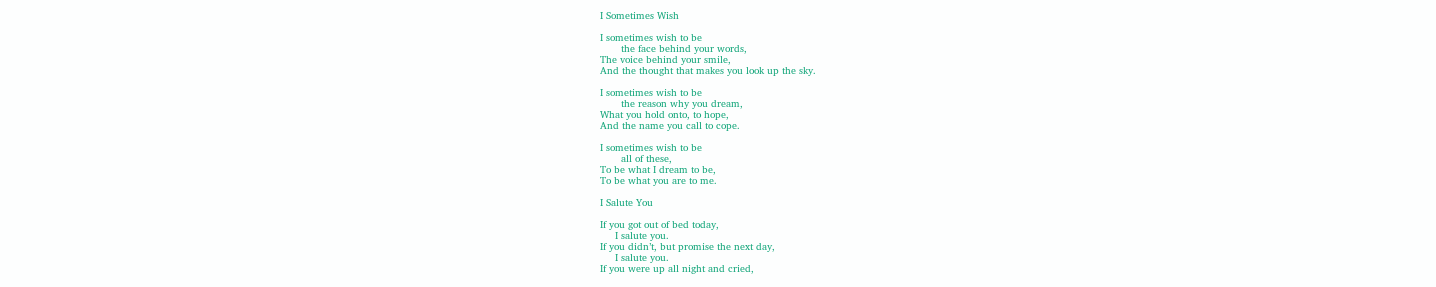I Sometimes Wish

I sometimes wish to be
       the face behind your words,
The voice behind your smile,
And the thought that makes you look up the sky.

I sometimes wish to be
       the reason why you dream,
What you hold onto, to hope,
And the name you call to cope.

I sometimes wish to be
       all of these,
To be what I dream to be,
To be what you are to me.

I Salute You

If you got out of bed today,
     I salute you.
If you didn’t, but promise the next day,
     I salute you.
If you were up all night and cried,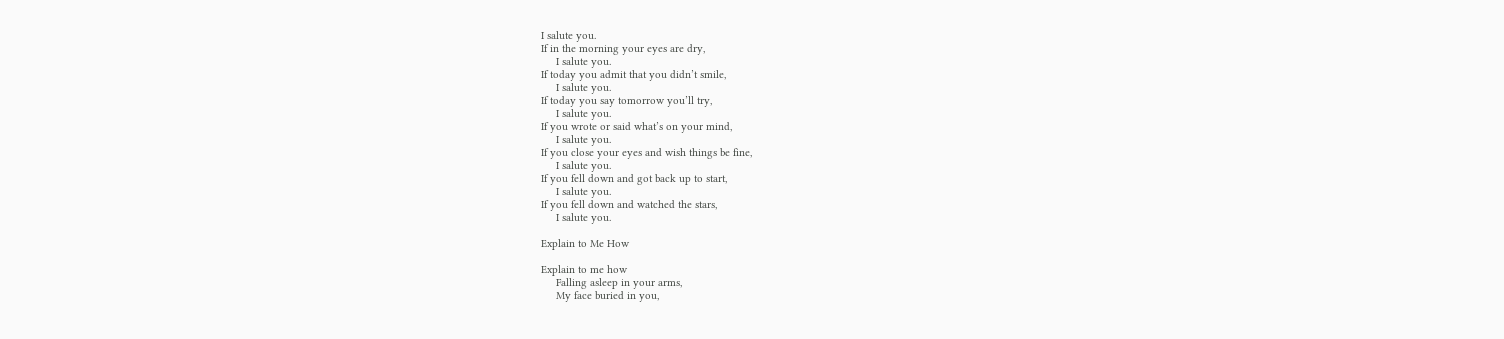I salute you.
If in the morning your eyes are dry,
     I salute you.
If today you admit that you didn’t smile,
     I salute you.
If today you say tomorrow you’ll try,
     I salute you.
If you wrote or said what’s on your mind,
     I salute you.
If you close your eyes and wish things be fine,
     I salute you.
If you fell down and got back up to start,
     I salute you.
If you fell down and watched the stars,
     I salute you.

Explain to Me How

Explain to me how
     Falling asleep in your arms,
     My face buried in you,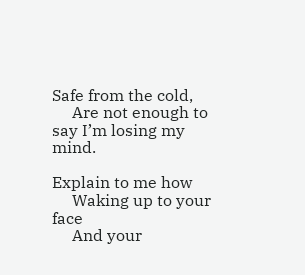Safe from the cold,
     Are not enough to say I’m losing my mind.

Explain to me how
     Waking up to your face
     And your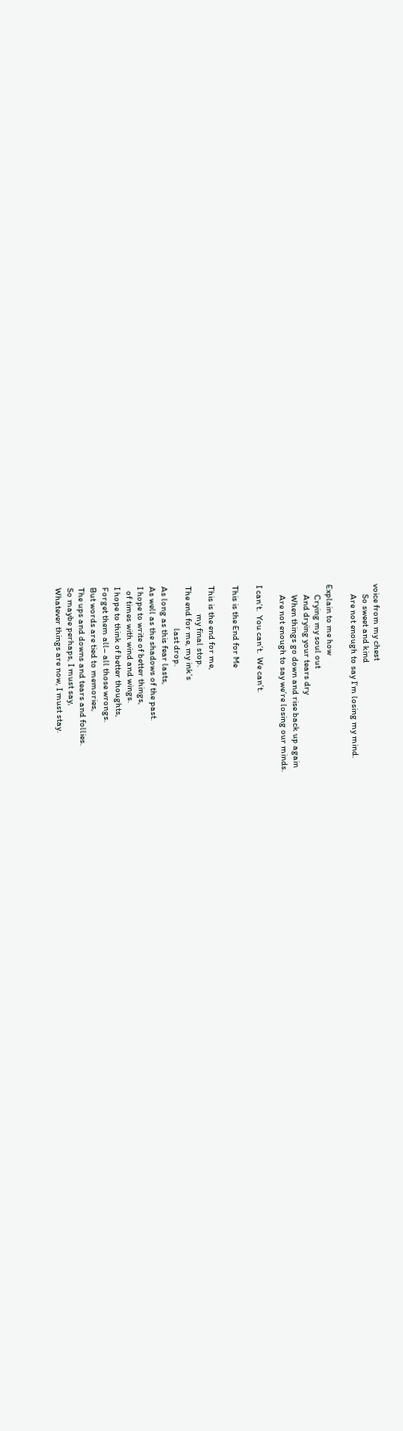voice from my chest
     So sweet and kind
     Are not enough to say I’m losing my mind.

Explain to me how
     Crying my soul out
     And drying your tears dry
     When things go down and rise back up again
     Are not enough to say we’re losing our minds.

I can’t.  You can’t.  We can’t.

This is the End for Me

This is the end for me,
              my final stop.
The end for me, my ink’s
                     last drop.
As long as this fear lasts,
As well as the shadows of the past.
I hope to write of better things,
  of times with wind and wings.
I hope to think of better thoughts,
Forget them all– all those wrongs.
But words are tied to memories,
The ups and downs and tears and follies.
So maybe perhaps, I must say,
Whatever things are now, I must stay.